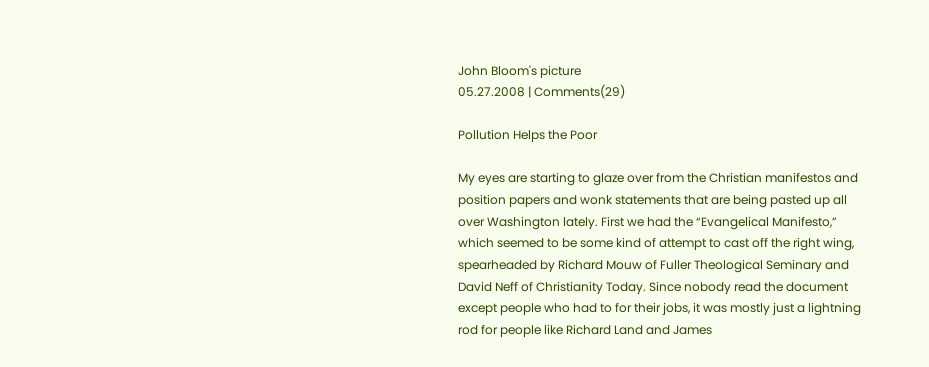John Bloom's picture
05.27.2008 | Comments(29)

Pollution Helps the Poor

My eyes are starting to glaze over from the Christian manifestos and position papers and wonk statements that are being pasted up all over Washington lately. First we had the “Evangelical Manifesto,” which seemed to be some kind of attempt to cast off the right wing, spearheaded by Richard Mouw of Fuller Theological Seminary and David Neff of Christianity Today. Since nobody read the document except people who had to for their jobs, it was mostly just a lightning rod for people like Richard Land and James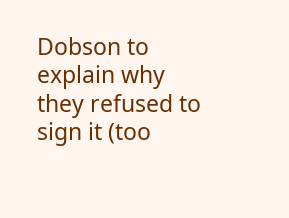Dobson to explain why they refused to sign it (too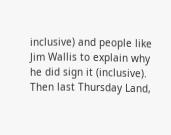inclusive) and people like Jim Wallis to explain why he did sign it (inclusive). Then last Thursday Land,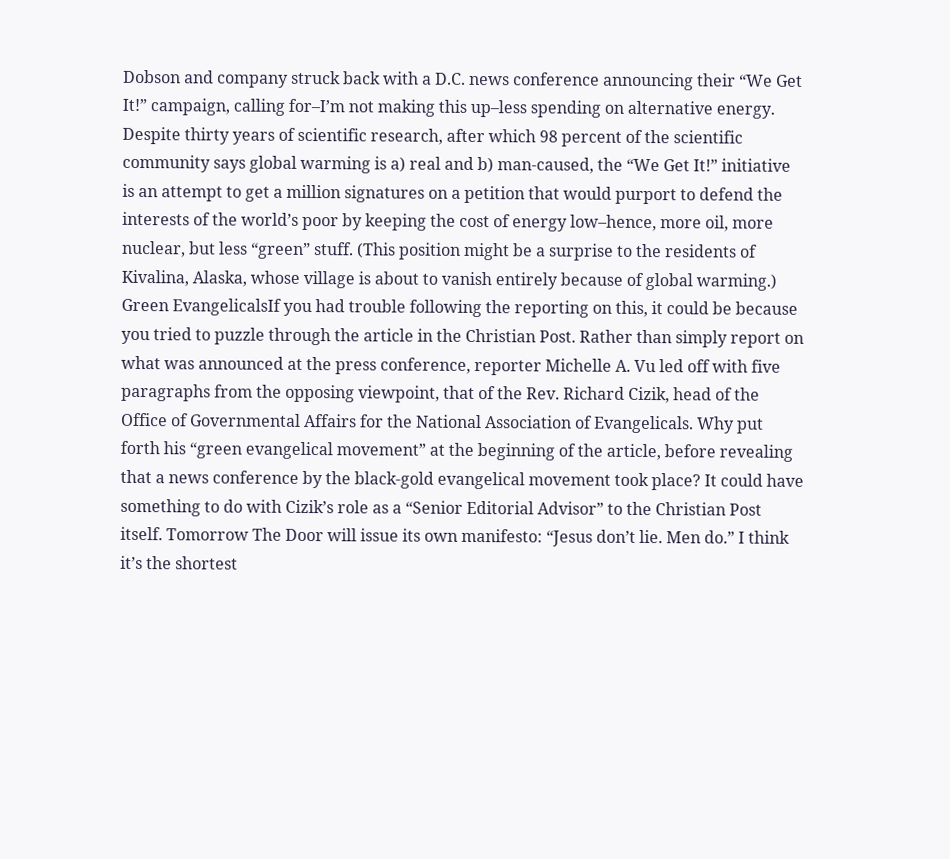Dobson and company struck back with a D.C. news conference announcing their “We Get It!” campaign, calling for–I’m not making this up–less spending on alternative energy. Despite thirty years of scientific research, after which 98 percent of the scientific community says global warming is a) real and b) man-caused, the “We Get It!” initiative is an attempt to get a million signatures on a petition that would purport to defend the interests of the world’s poor by keeping the cost of energy low–hence, more oil, more nuclear, but less “green” stuff. (This position might be a surprise to the residents of Kivalina, Alaska, whose village is about to vanish entirely because of global warming.) Green EvangelicalsIf you had trouble following the reporting on this, it could be because you tried to puzzle through the article in the Christian Post. Rather than simply report on what was announced at the press conference, reporter Michelle A. Vu led off with five paragraphs from the opposing viewpoint, that of the Rev. Richard Cizik, head of the Office of Governmental Affairs for the National Association of Evangelicals. Why put forth his “green evangelical movement” at the beginning of the article, before revealing that a news conference by the black-gold evangelical movement took place? It could have something to do with Cizik’s role as a “Senior Editorial Advisor” to the Christian Post itself. Tomorrow The Door will issue its own manifesto: “Jesus don’t lie. Men do.” I think it’s the shortest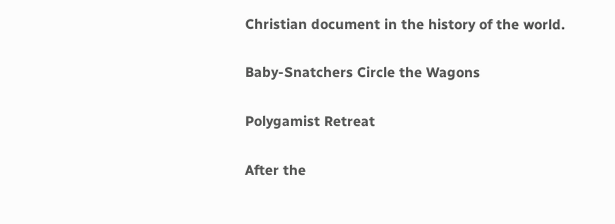Christian document in the history of the world.

Baby-Snatchers Circle the Wagons

Polygamist Retreat

After the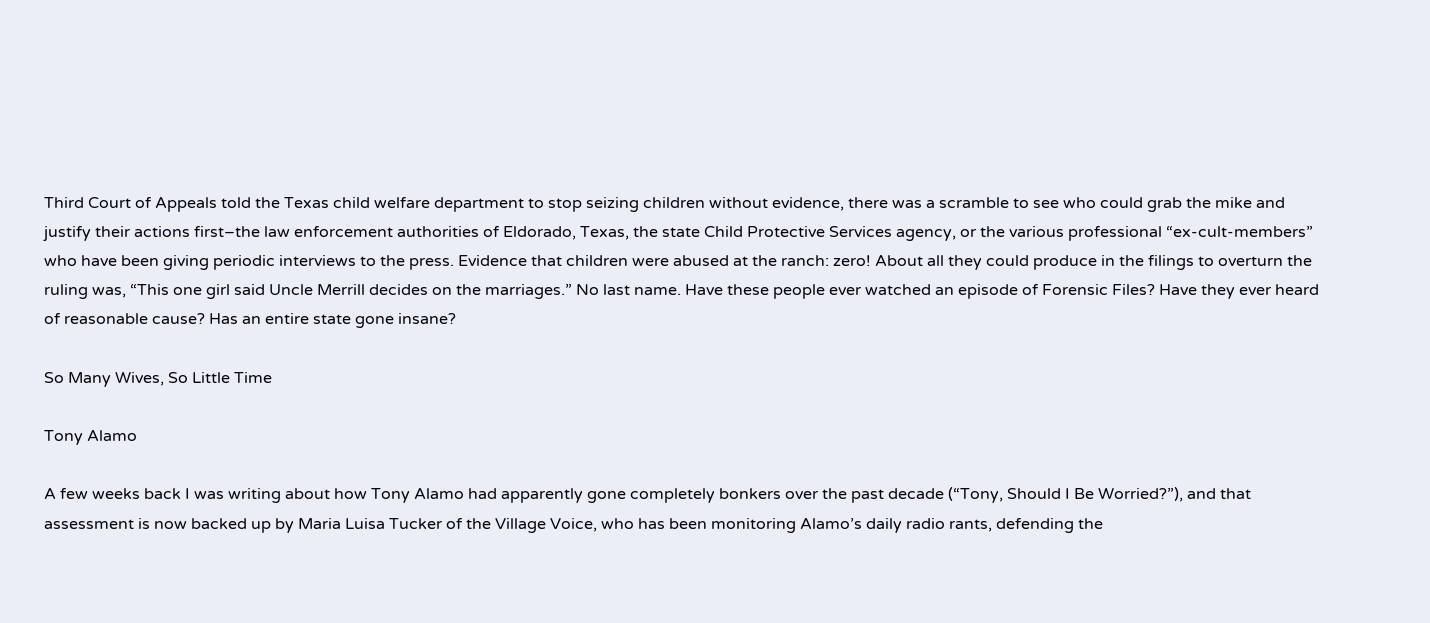Third Court of Appeals told the Texas child welfare department to stop seizing children without evidence, there was a scramble to see who could grab the mike and justify their actions first–the law enforcement authorities of Eldorado, Texas, the state Child Protective Services agency, or the various professional “ex-cult-members” who have been giving periodic interviews to the press. Evidence that children were abused at the ranch: zero! About all they could produce in the filings to overturn the ruling was, “This one girl said Uncle Merrill decides on the marriages.” No last name. Have these people ever watched an episode of Forensic Files? Have they ever heard of reasonable cause? Has an entire state gone insane?

So Many Wives, So Little Time

Tony Alamo

A few weeks back I was writing about how Tony Alamo had apparently gone completely bonkers over the past decade (“Tony, Should I Be Worried?”), and that assessment is now backed up by Maria Luisa Tucker of the Village Voice, who has been monitoring Alamo’s daily radio rants, defending the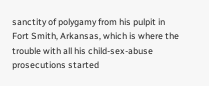sanctity of polygamy from his pulpit in Fort Smith, Arkansas, which is where the trouble with all his child-sex-abuse prosecutions started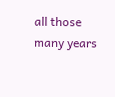all those many years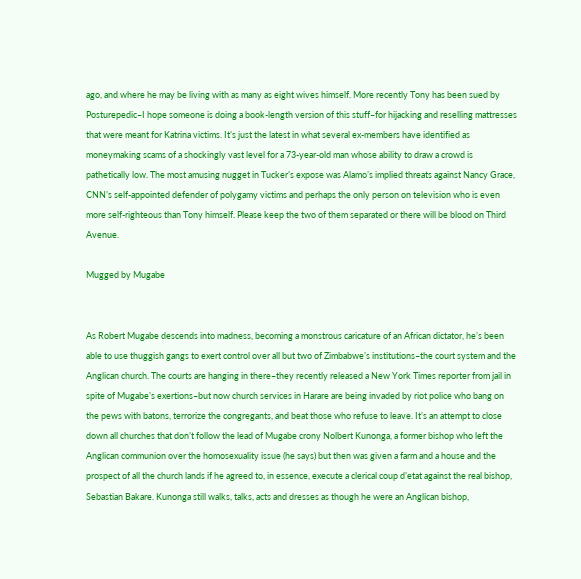ago, and where he may be living with as many as eight wives himself. More recently Tony has been sued by Posturepedic–I hope someone is doing a book-length version of this stuff–for hijacking and reselling mattresses that were meant for Katrina victims. It’s just the latest in what several ex-members have identified as moneymaking scams of a shockingly vast level for a 73-year-old man whose ability to draw a crowd is pathetically low. The most amusing nugget in Tucker’s expose was Alamo’s implied threats against Nancy Grace, CNN’s self-appointed defender of polygamy victims and perhaps the only person on television who is even more self-righteous than Tony himself. Please keep the two of them separated or there will be blood on Third Avenue.

Mugged by Mugabe


As Robert Mugabe descends into madness, becoming a monstrous caricature of an African dictator, he’s been able to use thuggish gangs to exert control over all but two of Zimbabwe’s institutions–the court system and the Anglican church. The courts are hanging in there–they recently released a New York Times reporter from jail in spite of Mugabe’s exertions–but now church services in Harare are being invaded by riot police who bang on the pews with batons, terrorize the congregants, and beat those who refuse to leave. It’s an attempt to close down all churches that don’t follow the lead of Mugabe crony Nolbert Kunonga, a former bishop who left the Anglican communion over the homosexuality issue (he says) but then was given a farm and a house and the prospect of all the church lands if he agreed to, in essence, execute a clerical coup d’etat against the real bishop, Sebastian Bakare. Kunonga still walks, talks, acts and dresses as though he were an Anglican bishop,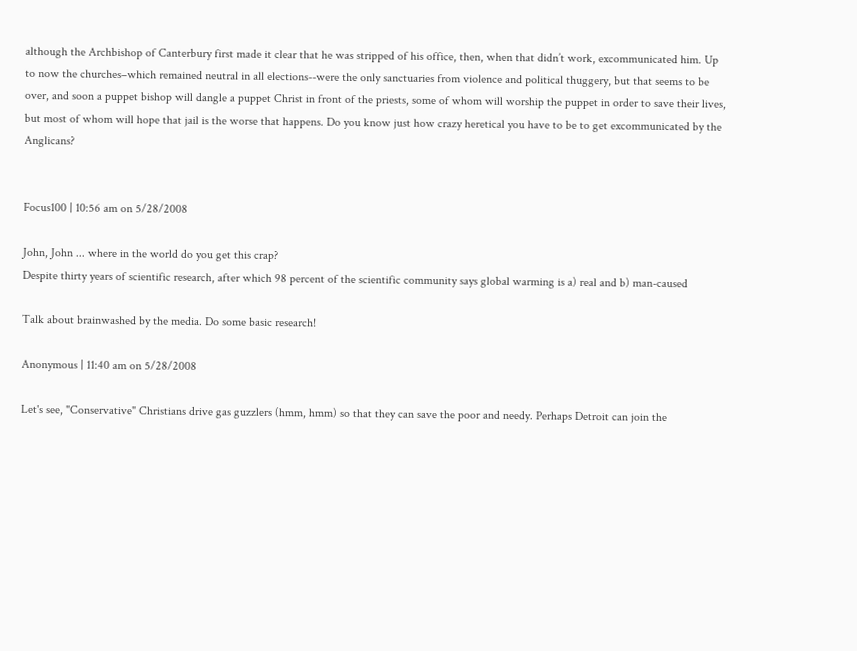although the Archbishop of Canterbury first made it clear that he was stripped of his office, then, when that didn’t work, excommunicated him. Up to now the churches–which remained neutral in all elections--were the only sanctuaries from violence and political thuggery, but that seems to be over, and soon a puppet bishop will dangle a puppet Christ in front of the priests, some of whom will worship the puppet in order to save their lives, but most of whom will hope that jail is the worse that happens. Do you know just how crazy heretical you have to be to get excommunicated by the Anglicans?


Focus100 | 10:56 am on 5/28/2008

John, John ... where in the world do you get this crap?
Despite thirty years of scientific research, after which 98 percent of the scientific community says global warming is a) real and b) man-caused

Talk about brainwashed by the media. Do some basic research!

Anonymous | 11:40 am on 5/28/2008

Let's see, "Conservative" Christians drive gas guzzlers (hmm, hmm) so that they can save the poor and needy. Perhaps Detroit can join the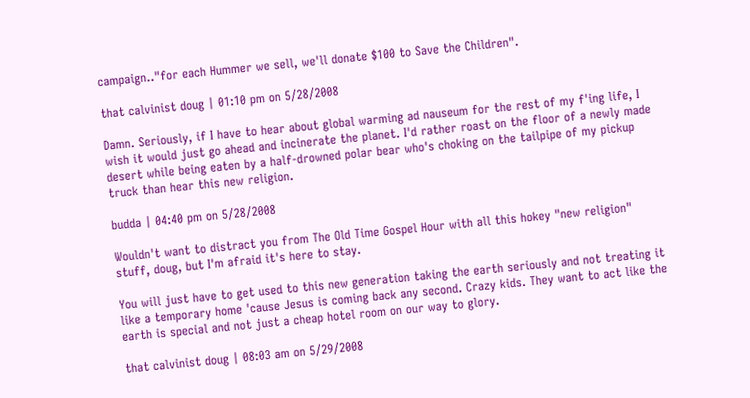campaign.."for each Hummer we sell, we'll donate $100 to Save the Children".

that calvinist doug | 01:10 pm on 5/28/2008

Damn. Seriously, if I have to hear about global warming ad nauseum for the rest of my f'ing life, I wish it would just go ahead and incinerate the planet. I'd rather roast on the floor of a newly made desert while being eaten by a half-drowned polar bear who's choking on the tailpipe of my pickup truck than hear this new religion.

budda | 04:40 pm on 5/28/2008

Wouldn't want to distract you from The Old Time Gospel Hour with all this hokey "new religion" stuff, doug, but I'm afraid it's here to stay.

You will just have to get used to this new generation taking the earth seriously and not treating it like a temporary home 'cause Jesus is coming back any second. Crazy kids. They want to act like the earth is special and not just a cheap hotel room on our way to glory.

that calvinist doug | 08:03 am on 5/29/2008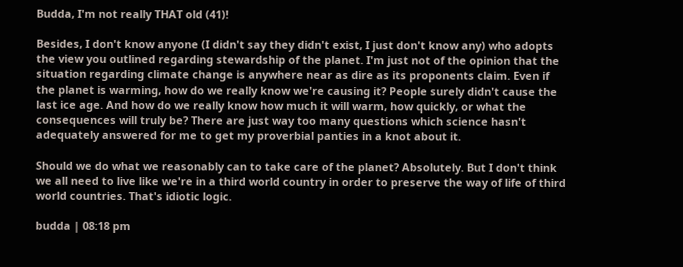Budda, I'm not really THAT old (41)!

Besides, I don't know anyone (I didn't say they didn't exist, I just don't know any) who adopts the view you outlined regarding stewardship of the planet. I'm just not of the opinion that the situation regarding climate change is anywhere near as dire as its proponents claim. Even if the planet is warming, how do we really know we're causing it? People surely didn't cause the last ice age. And how do we really know how much it will warm, how quickly, or what the consequences will truly be? There are just way too many questions which science hasn't adequately answered for me to get my proverbial panties in a knot about it.

Should we do what we reasonably can to take care of the planet? Absolutely. But I don't think we all need to live like we're in a third world country in order to preserve the way of life of third world countries. That's idiotic logic.

budda | 08:18 pm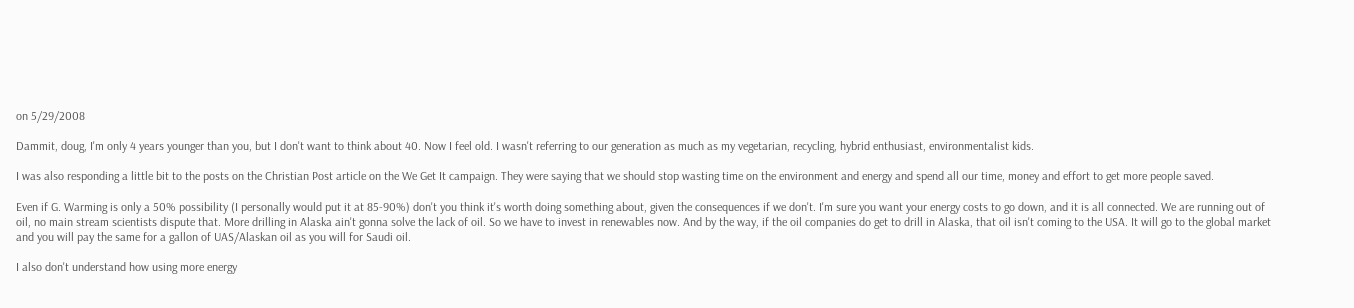on 5/29/2008

Dammit, doug, I'm only 4 years younger than you, but I don't want to think about 40. Now I feel old. I wasn't referring to our generation as much as my vegetarian, recycling, hybrid enthusiast, environmentalist kids.

I was also responding a little bit to the posts on the Christian Post article on the We Get It campaign. They were saying that we should stop wasting time on the environment and energy and spend all our time, money and effort to get more people saved.

Even if G. Warming is only a 50% possibility (I personally would put it at 85-90%) don't you think it's worth doing something about, given the consequences if we don't. I'm sure you want your energy costs to go down, and it is all connected. We are running out of oil, no main stream scientists dispute that. More drilling in Alaska ain't gonna solve the lack of oil. So we have to invest in renewables now. And by the way, if the oil companies do get to drill in Alaska, that oil isn't coming to the USA. It will go to the global market and you will pay the same for a gallon of UAS/Alaskan oil as you will for Saudi oil.

I also don't understand how using more energy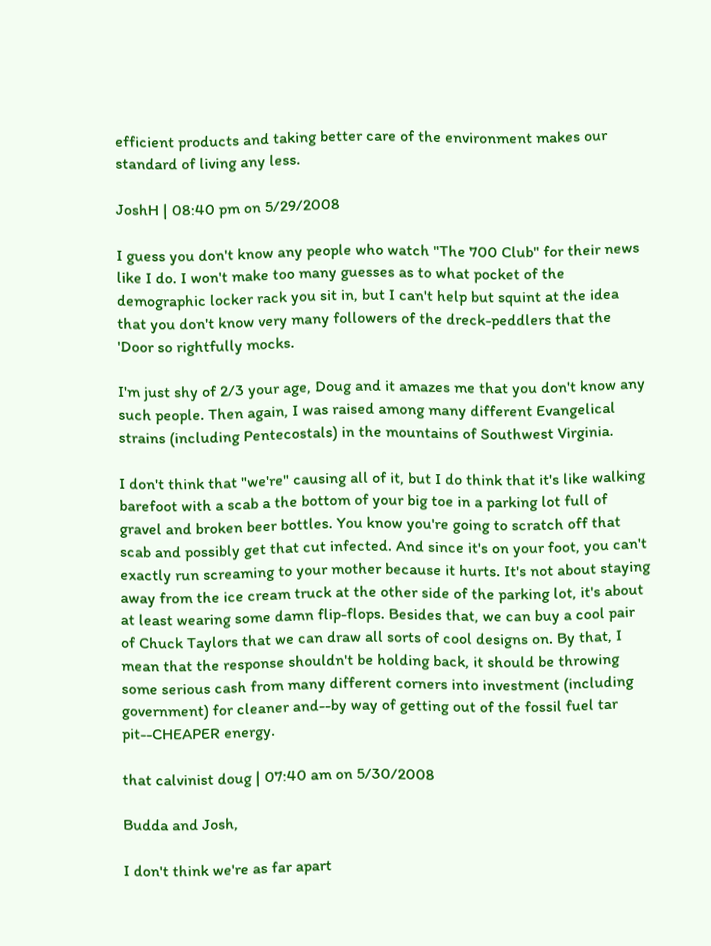efficient products and taking better care of the environment makes our standard of living any less.

JoshH | 08:40 pm on 5/29/2008

I guess you don't know any people who watch "The 700 Club" for their news like I do. I won't make too many guesses as to what pocket of the demographic locker rack you sit in, but I can't help but squint at the idea that you don't know very many followers of the dreck-peddlers that the 'Door so rightfully mocks.

I'm just shy of 2/3 your age, Doug and it amazes me that you don't know any such people. Then again, I was raised among many different Evangelical strains (including Pentecostals) in the mountains of Southwest Virginia.

I don't think that "we're" causing all of it, but I do think that it's like walking barefoot with a scab a the bottom of your big toe in a parking lot full of gravel and broken beer bottles. You know you're going to scratch off that scab and possibly get that cut infected. And since it's on your foot, you can't exactly run screaming to your mother because it hurts. It's not about staying away from the ice cream truck at the other side of the parking lot, it's about at least wearing some damn flip-flops. Besides that, we can buy a cool pair of Chuck Taylors that we can draw all sorts of cool designs on. By that, I mean that the response shouldn't be holding back, it should be throwing some serious cash from many different corners into investment (including government) for cleaner and--by way of getting out of the fossil fuel tar pit--CHEAPER energy.

that calvinist doug | 07:40 am on 5/30/2008

Budda and Josh,

I don't think we're as far apart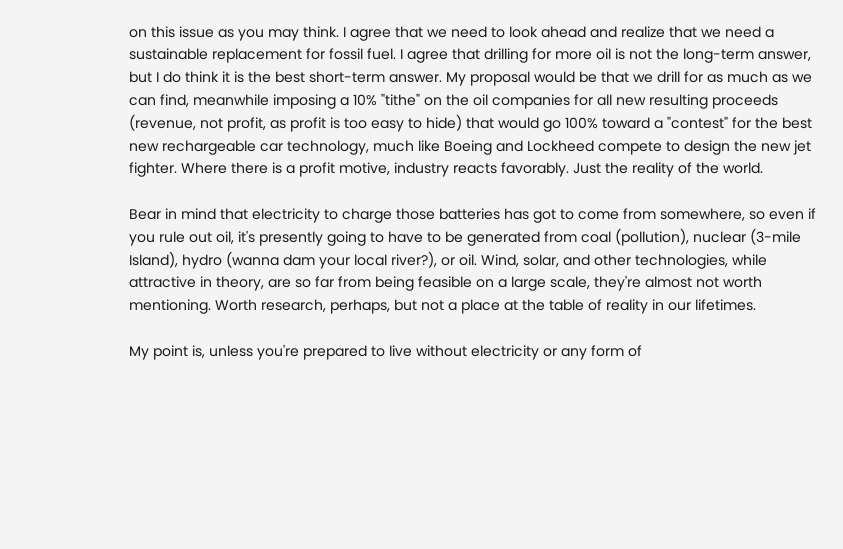on this issue as you may think. I agree that we need to look ahead and realize that we need a sustainable replacement for fossil fuel. I agree that drilling for more oil is not the long-term answer, but I do think it is the best short-term answer. My proposal would be that we drill for as much as we can find, meanwhile imposing a 10% "tithe" on the oil companies for all new resulting proceeds (revenue, not profit, as profit is too easy to hide) that would go 100% toward a "contest" for the best new rechargeable car technology, much like Boeing and Lockheed compete to design the new jet fighter. Where there is a profit motive, industry reacts favorably. Just the reality of the world.

Bear in mind that electricity to charge those batteries has got to come from somewhere, so even if you rule out oil, it's presently going to have to be generated from coal (pollution), nuclear (3-mile Island), hydro (wanna dam your local river?), or oil. Wind, solar, and other technologies, while attractive in theory, are so far from being feasible on a large scale, they're almost not worth mentioning. Worth research, perhaps, but not a place at the table of reality in our lifetimes.

My point is, unless you're prepared to live without electricity or any form of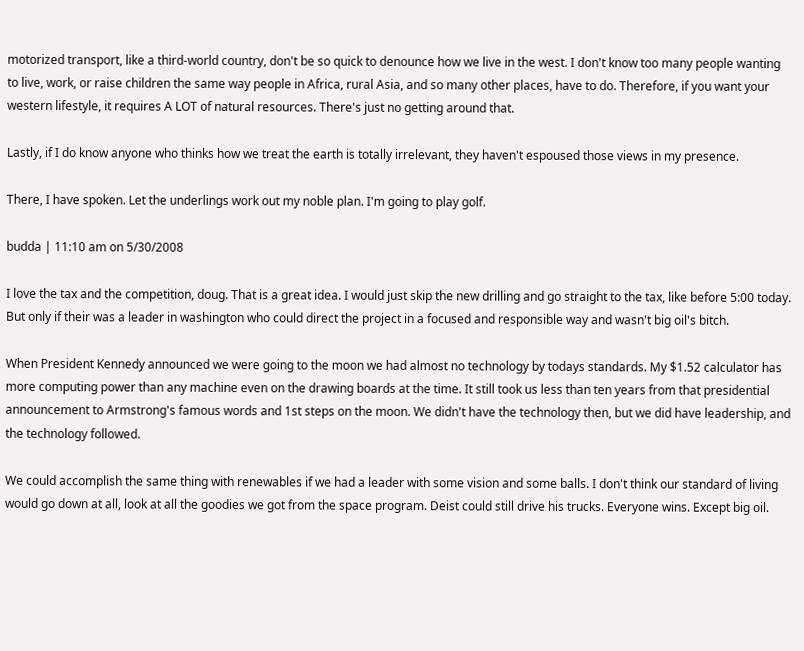motorized transport, like a third-world country, don't be so quick to denounce how we live in the west. I don't know too many people wanting to live, work, or raise children the same way people in Africa, rural Asia, and so many other places, have to do. Therefore, if you want your western lifestyle, it requires A LOT of natural resources. There's just no getting around that.

Lastly, if I do know anyone who thinks how we treat the earth is totally irrelevant, they haven't espoused those views in my presence.

There, I have spoken. Let the underlings work out my noble plan. I'm going to play golf.

budda | 11:10 am on 5/30/2008

I love the tax and the competition, doug. That is a great idea. I would just skip the new drilling and go straight to the tax, like before 5:00 today. But only if their was a leader in washington who could direct the project in a focused and responsible way and wasn't big oil's bitch.

When President Kennedy announced we were going to the moon we had almost no technology by todays standards. My $1.52 calculator has more computing power than any machine even on the drawing boards at the time. It still took us less than ten years from that presidential announcement to Armstrong's famous words and 1st steps on the moon. We didn't have the technology then, but we did have leadership, and the technology followed.

We could accomplish the same thing with renewables if we had a leader with some vision and some balls. I don't think our standard of living would go down at all, look at all the goodies we got from the space program. Deist could still drive his trucks. Everyone wins. Except big oil.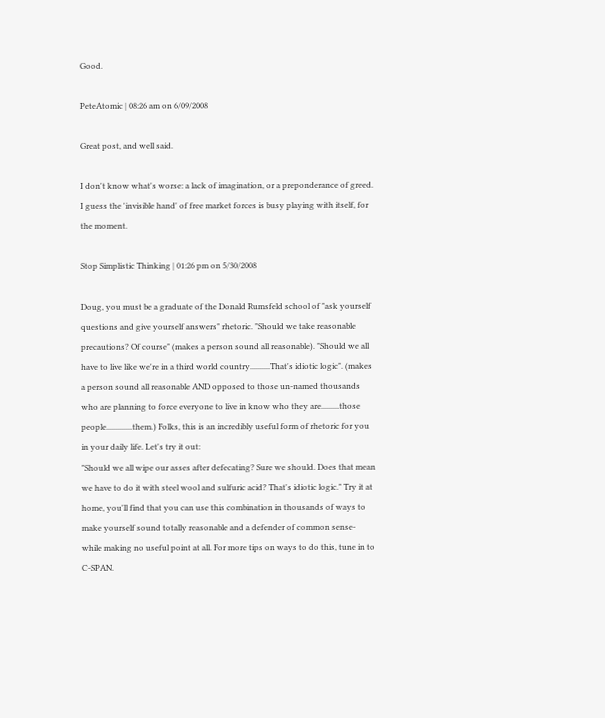Good.

PeteAtomic | 08:26 am on 6/09/2008

Great post, and well said.

I don't know what's worse: a lack of imagination, or a preponderance of greed. I guess the 'invisible hand' of free market forces is busy playing with itself, for the moment.

Stop Simplistic Thinking | 01:26 pm on 5/30/2008

Doug, you must be a graduate of the Donald Rumsfeld school of "ask yourself questions and give yourself answers" rhetoric. "Should we take reasonable precautions? Of course" (makes a person sound all reasonable). "Should we all have to live like we're in a third world country..........That's idiotic logic". (makes a person sound all reasonable AND opposed to those un-named thousands who are planning to force everyone to live in know who they are.........those people.............them.) Folks, this is an incredibly useful form of rhetoric for you in your daily life. Let's try it out:
"Should we all wipe our asses after defecating? Sure we should. Does that mean we have to do it with steel wool and sulfuric acid? That's idiotic logic." Try it at home, you'll find that you can use this combination in thousands of ways to make yourself sound totally reasonable and a defender of common sense- while making no useful point at all. For more tips on ways to do this, tune in to C-SPAN.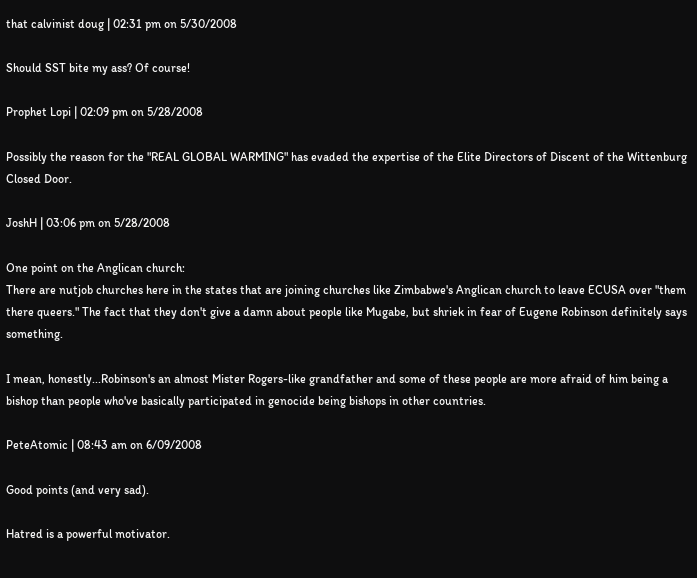that calvinist doug | 02:31 pm on 5/30/2008

Should SST bite my ass? Of course!

Prophet Lopi | 02:09 pm on 5/28/2008

Possibly the reason for the "REAL GLOBAL WARMING" has evaded the expertise of the Elite Directors of Discent of the Wittenburg Closed Door.

JoshH | 03:06 pm on 5/28/2008

One point on the Anglican church:
There are nutjob churches here in the states that are joining churches like Zimbabwe's Anglican church to leave ECUSA over "them there queers." The fact that they don't give a damn about people like Mugabe, but shriek in fear of Eugene Robinson definitely says something.

I mean, honestly...Robinson's an almost Mister Rogers-like grandfather and some of these people are more afraid of him being a bishop than people who've basically participated in genocide being bishops in other countries.

PeteAtomic | 08:43 am on 6/09/2008

Good points (and very sad).

Hatred is a powerful motivator.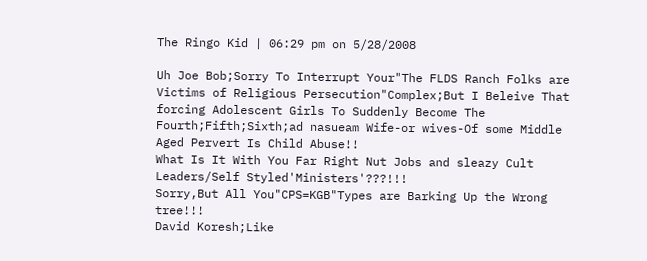The Ringo Kid | 06:29 pm on 5/28/2008

Uh Joe Bob;Sorry To Interrupt Your"The FLDS Ranch Folks are Victims of Religious Persecution"Complex;But I Beleive That forcing Adolescent Girls To Suddenly Become The Fourth;Fifth;Sixth;ad nasueam Wife-or wives-Of some Middle Aged Pervert Is Child Abuse!!
What Is It With You Far Right Nut Jobs and sleazy Cult Leaders/Self Styled'Ministers'???!!!
Sorry,But All You"CPS=KGB"Types are Barking Up the Wrong tree!!!
David Koresh;Like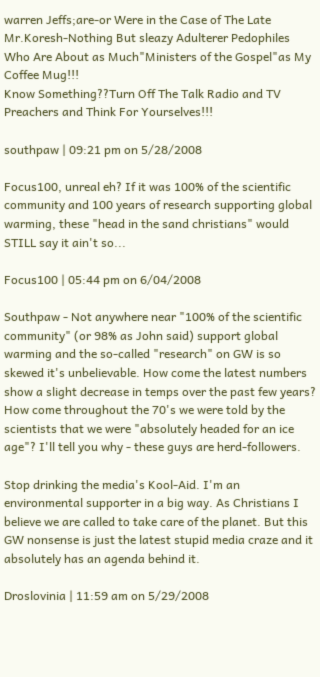warren Jeffs;are-or Were in the Case of The Late Mr.Koresh-Nothing But sleazy Adulterer Pedophiles Who Are About as Much"Ministers of the Gospel"as My Coffee Mug!!!
Know Something??Turn Off The Talk Radio and TV Preachers and Think For Yourselves!!!

southpaw | 09:21 pm on 5/28/2008

Focus100, unreal eh? If it was 100% of the scientific community and 100 years of research supporting global warming, these "head in the sand christians" would STILL say it ain't so...

Focus100 | 05:44 pm on 6/04/2008

Southpaw - Not anywhere near "100% of the scientific community" (or 98% as John said) support global warming and the so-called "research" on GW is so skewed it's unbelievable. How come the latest numbers show a slight decrease in temps over the past few years? How come throughout the 70's we were told by the scientists that we were "absolutely headed for an ice age"? I'll tell you why - these guys are herd-followers.

Stop drinking the media's Kool-Aid. I'm an environmental supporter in a big way. As Christians I believe we are called to take care of the planet. But this GW nonsense is just the latest stupid media craze and it absolutely has an agenda behind it.

Droslovinia | 11:59 am on 5/29/2008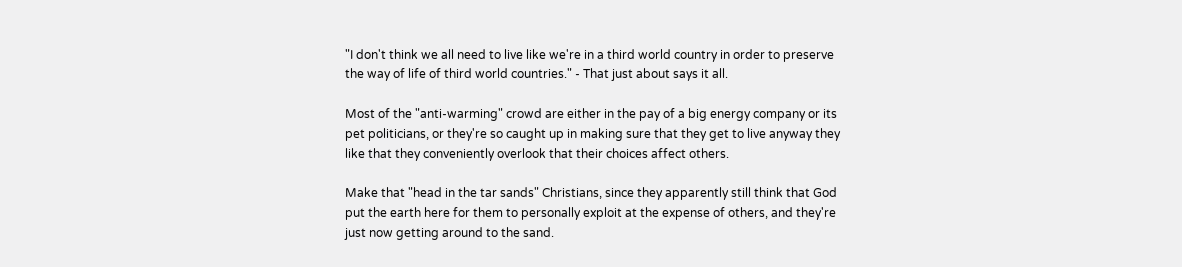"I don't think we all need to live like we're in a third world country in order to preserve the way of life of third world countries." - That just about says it all.

Most of the "anti-warming" crowd are either in the pay of a big energy company or its pet politicians, or they're so caught up in making sure that they get to live anyway they like that they conveniently overlook that their choices affect others.

Make that "head in the tar sands" Christians, since they apparently still think that God put the earth here for them to personally exploit at the expense of others, and they're just now getting around to the sand.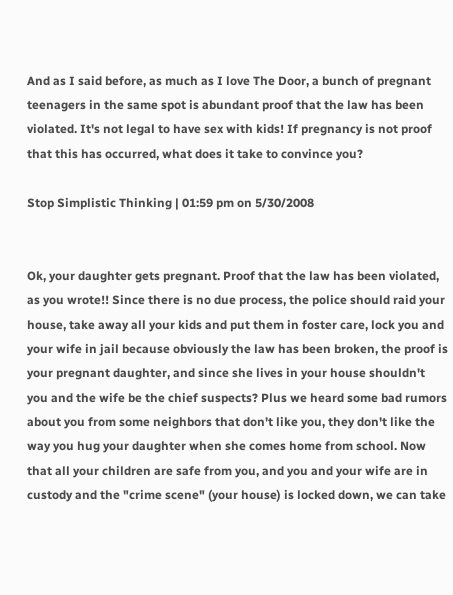And as I said before, as much as I love The Door, a bunch of pregnant teenagers in the same spot is abundant proof that the law has been violated. It's not legal to have sex with kids! If pregnancy is not proof that this has occurred, what does it take to convince you?

Stop Simplistic Thinking | 01:59 pm on 5/30/2008


Ok, your daughter gets pregnant. Proof that the law has been violated, as you wrote!! Since there is no due process, the police should raid your house, take away all your kids and put them in foster care, lock you and your wife in jail because obviously the law has been broken, the proof is your pregnant daughter, and since she lives in your house shouldn't you and the wife be the chief suspects? Plus we heard some bad rumors about you from some neighbors that don't like you, they don't like the way you hug your daughter when she comes home from school. Now that all your children are safe from you, and you and your wife are in custody and the "crime scene" (your house) is locked down, we can take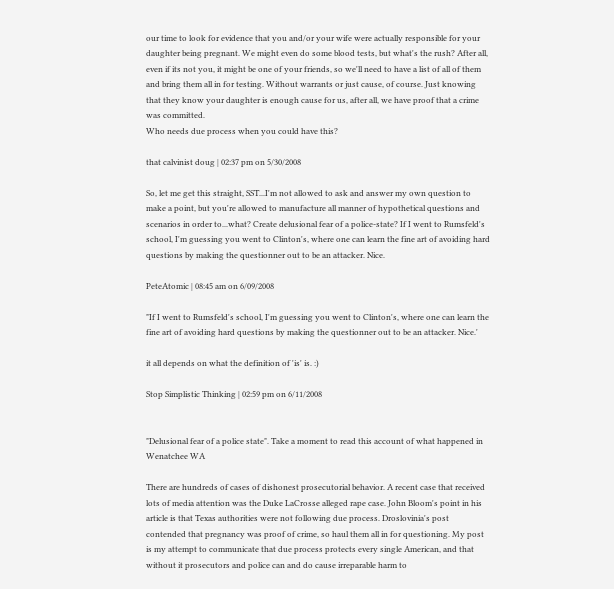our time to look for evidence that you and/or your wife were actually responsible for your daughter being pregnant. We might even do some blood tests, but what's the rush? After all, even if its not you, it might be one of your friends, so we'll need to have a list of all of them and bring them all in for testing. Without warrants or just cause, of course. Just knowing that they know your daughter is enough cause for us, after all, we have proof that a crime was committed.
Who needs due process when you could have this?

that calvinist doug | 02:37 pm on 5/30/2008

So, let me get this straight, SST...I'm not allowed to ask and answer my own question to make a point, but you're allowed to manufacture all manner of hypothetical questions and scenarios in order to...what? Create delusional fear of a police-state? If I went to Rumsfeld's school, I'm guessing you went to Clinton's, where one can learn the fine art of avoiding hard questions by making the questionner out to be an attacker. Nice.

PeteAtomic | 08:45 am on 6/09/2008

"If I went to Rumsfeld's school, I'm guessing you went to Clinton's, where one can learn the fine art of avoiding hard questions by making the questionner out to be an attacker. Nice.'

it all depends on what the definition of 'is' is. :)

Stop Simplistic Thinking | 02:59 pm on 6/11/2008


"Delusional fear of a police state". Take a moment to read this account of what happened in Wenatchee WA

There are hundreds of cases of dishonest prosecutorial behavior. A recent case that received lots of media attention was the Duke LaCrosse alleged rape case. John Bloom's point in his article is that Texas authorities were not following due process. Droslovinia's post contended that pregnancy was proof of crime, so haul them all in for questioning. My post is my attempt to communicate that due process protects every single American, and that without it prosecutors and police can and do cause irreparable harm to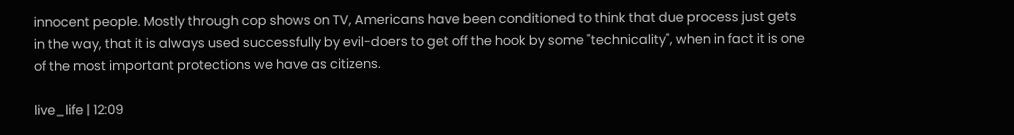innocent people. Mostly through cop shows on TV, Americans have been conditioned to think that due process just gets in the way, that it is always used successfully by evil-doers to get off the hook by some "technicality", when in fact it is one of the most important protections we have as citizens.

live_life | 12:09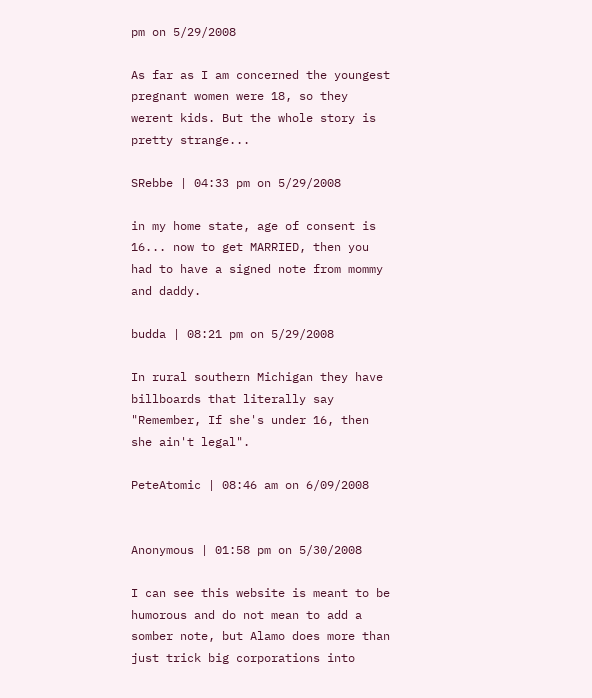pm on 5/29/2008

As far as I am concerned the youngest pregnant women were 18, so they werent kids. But the whole story is pretty strange...

SRebbe | 04:33 pm on 5/29/2008

in my home state, age of consent is 16... now to get MARRIED, then you had to have a signed note from mommy and daddy.

budda | 08:21 pm on 5/29/2008

In rural southern Michigan they have billboards that literally say "Remember, If she's under 16, then she ain't legal".

PeteAtomic | 08:46 am on 6/09/2008


Anonymous | 01:58 pm on 5/30/2008

I can see this website is meant to be humorous and do not mean to add a somber note, but Alamo does more than just trick big corporations into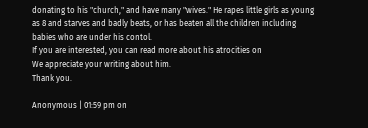donating to his "church," and have many "wives." He rapes little girls as young as 8 and starves and badly beats, or has beaten all the children including babies who are under his contol.
If you are interested, you can read more about his atrocities on
We appreciate your writing about him.
Thank you.

Anonymous | 01:59 pm on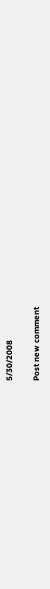5/30/2008

Post new comment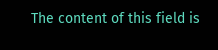The content of this field is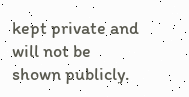kept private and will not be shown publicly.